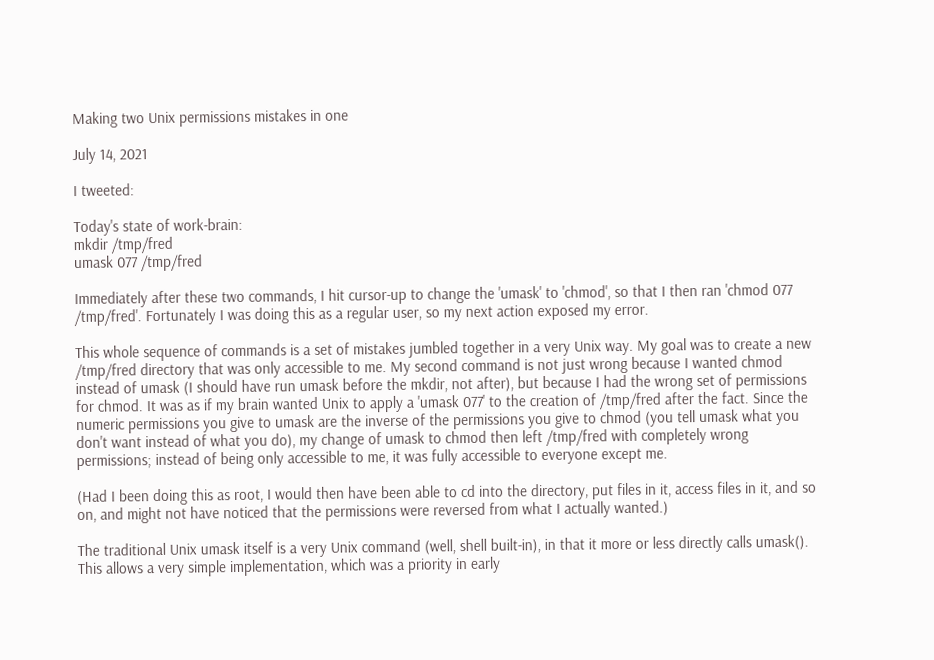Making two Unix permissions mistakes in one

July 14, 2021

I tweeted:

Today's state of work-brain:
mkdir /tmp/fred
umask 077 /tmp/fred

Immediately after these two commands, I hit cursor-up to change the 'umask' to 'chmod', so that I then ran 'chmod 077 /tmp/fred'. Fortunately I was doing this as a regular user, so my next action exposed my error.

This whole sequence of commands is a set of mistakes jumbled together in a very Unix way. My goal was to create a new /tmp/fred directory that was only accessible to me. My second command is not just wrong because I wanted chmod instead of umask (I should have run umask before the mkdir, not after), but because I had the wrong set of permissions for chmod. It was as if my brain wanted Unix to apply a 'umask 077' to the creation of /tmp/fred after the fact. Since the numeric permissions you give to umask are the inverse of the permissions you give to chmod (you tell umask what you don't want instead of what you do), my change of umask to chmod then left /tmp/fred with completely wrong permissions; instead of being only accessible to me, it was fully accessible to everyone except me.

(Had I been doing this as root, I would then have been able to cd into the directory, put files in it, access files in it, and so on, and might not have noticed that the permissions were reversed from what I actually wanted.)

The traditional Unix umask itself is a very Unix command (well, shell built-in), in that it more or less directly calls umask(). This allows a very simple implementation, which was a priority in early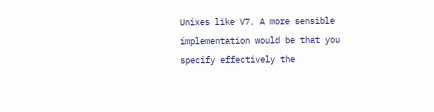Unixes like V7. A more sensible implementation would be that you specify effectively the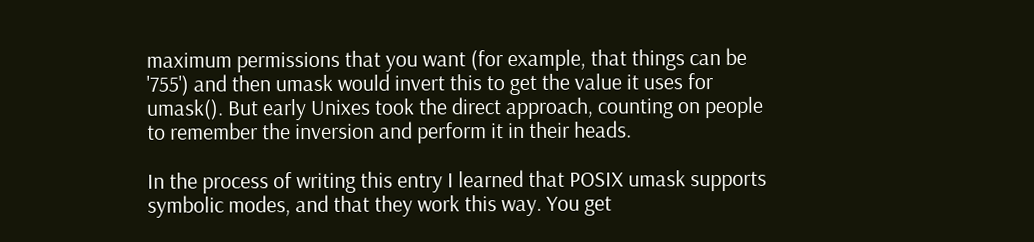maximum permissions that you want (for example, that things can be '755') and then umask would invert this to get the value it uses for umask(). But early Unixes took the direct approach, counting on people to remember the inversion and perform it in their heads.

In the process of writing this entry I learned that POSIX umask supports symbolic modes, and that they work this way. You get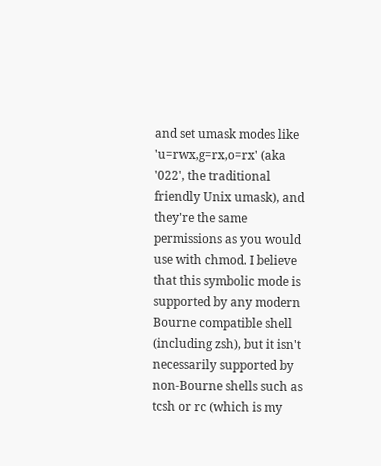and set umask modes like 'u=rwx,g=rx,o=rx' (aka '022', the traditional friendly Unix umask), and they're the same permissions as you would use with chmod. I believe that this symbolic mode is supported by any modern Bourne compatible shell (including zsh), but it isn't necessarily supported by non-Bourne shells such as tcsh or rc (which is my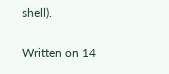shell).

Written on 14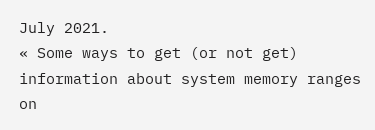July 2021.
« Some ways to get (or not get) information about system memory ranges on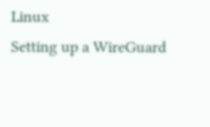Linux
Setting up a WireGuard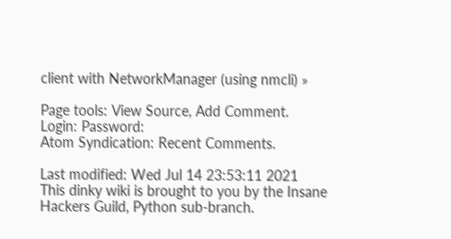client with NetworkManager (using nmcli) »

Page tools: View Source, Add Comment.
Login: Password:
Atom Syndication: Recent Comments.

Last modified: Wed Jul 14 23:53:11 2021
This dinky wiki is brought to you by the Insane Hackers Guild, Python sub-branch.